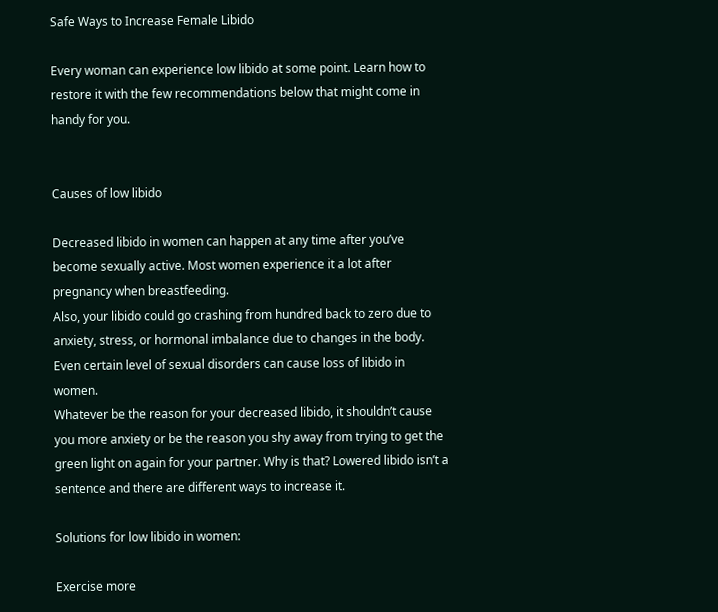Safe Ways to Increase Female Libido

Every woman can experience low libido at some point. Learn how to restore it with the few recommendations below that might come in handy for you.


Causes of low libido

Decreased libido in women can happen at any time after you’ve become sexually active. Most women experience it a lot after pregnancy when breastfeeding.
Also, your libido could go crashing from hundred back to zero due to anxiety, stress, or hormonal imbalance due to changes in the body. Even certain level of sexual disorders can cause loss of libido in women.
Whatever be the reason for your decreased libido, it shouldn’t cause you more anxiety or be the reason you shy away from trying to get the green light on again for your partner. Why is that? Lowered libido isn’t a sentence and there are different ways to increase it.

Solutions for low libido in women:

Exercise more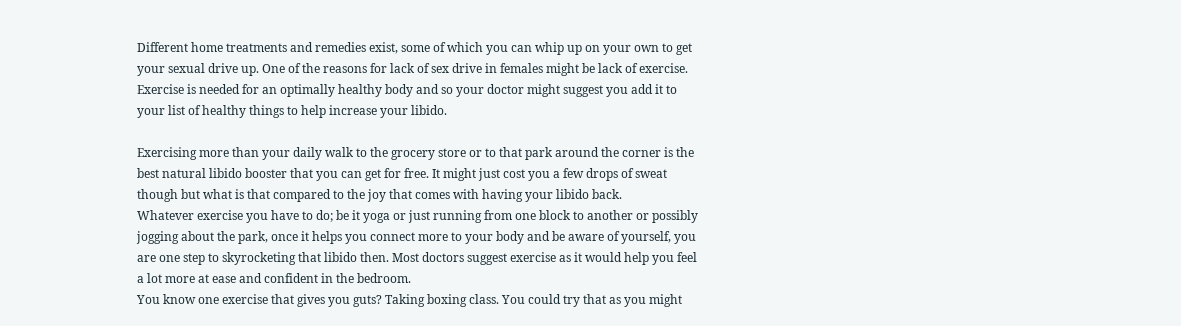Different home treatments and remedies exist, some of which you can whip up on your own to get your sexual drive up. One of the reasons for lack of sex drive in females might be lack of exercise. Exercise is needed for an optimally healthy body and so your doctor might suggest you add it to your list of healthy things to help increase your libido.

Exercising more than your daily walk to the grocery store or to that park around the corner is the best natural libido booster that you can get for free. It might just cost you a few drops of sweat though but what is that compared to the joy that comes with having your libido back.
Whatever exercise you have to do; be it yoga or just running from one block to another or possibly jogging about the park, once it helps you connect more to your body and be aware of yourself, you are one step to skyrocketing that libido then. Most doctors suggest exercise as it would help you feel a lot more at ease and confident in the bedroom.
You know one exercise that gives you guts? Taking boxing class. You could try that as you might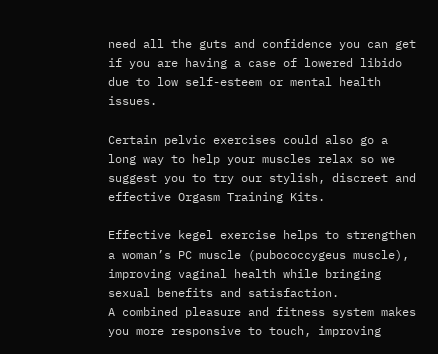need all the guts and confidence you can get if you are having a case of lowered libido due to low self-esteem or mental health issues.

Certain pelvic exercises could also go a long way to help your muscles relax so we suggest you to try our stylish, discreet and effective Orgasm Training Kits.

Effective kegel exercise helps to strengthen a woman’s PC muscle (pubococcygeus muscle), improving vaginal health while bringing sexual benefits and satisfaction.
A combined pleasure and fitness system makes you more responsive to touch, improving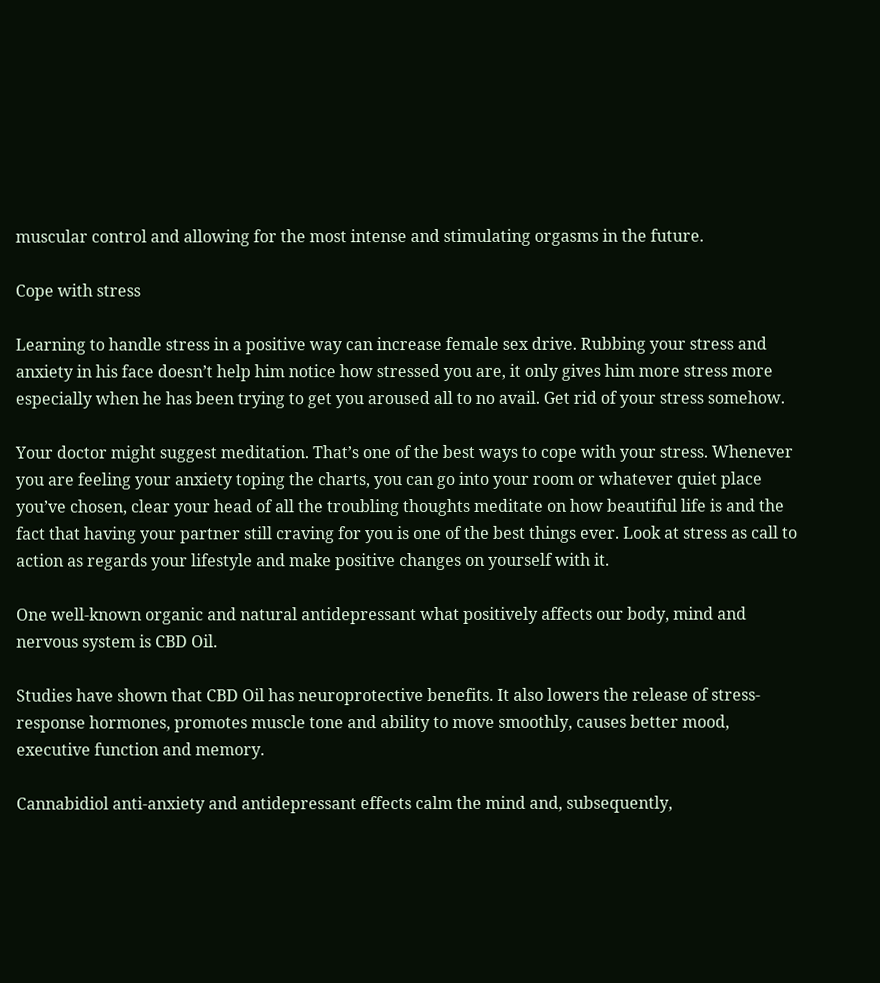muscular control and allowing for the most intense and stimulating orgasms in the future.

Cope with stress

Learning to handle stress in a positive way can increase female sex drive. Rubbing your stress and anxiety in his face doesn’t help him notice how stressed you are, it only gives him more stress more especially when he has been trying to get you aroused all to no avail. Get rid of your stress somehow.

Your doctor might suggest meditation. That’s one of the best ways to cope with your stress. Whenever you are feeling your anxiety toping the charts, you can go into your room or whatever quiet place you’ve chosen, clear your head of all the troubling thoughts meditate on how beautiful life is and the fact that having your partner still craving for you is one of the best things ever. Look at stress as call to action as regards your lifestyle and make positive changes on yourself with it.

One well-known organic and natural antidepressant what positively affects our body, mind and nervous system is CBD Oil.

Studies have shown that CBD Oil has neuroprotective benefits. It also lowers the release of stress-response hormones, promotes muscle tone and ability to move smoothly, causes better mood, executive function and memory.

Cannabidiol anti-anxiety and antidepressant effects calm the mind and, subsequently,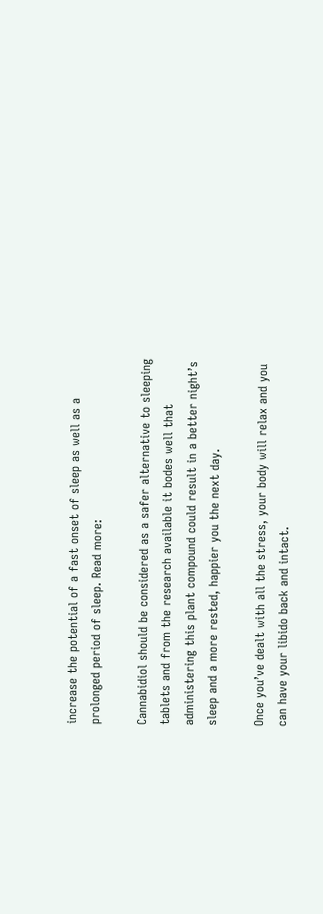increase the potential of a fast onset of sleep as well as a prolonged period of sleep. Read more:

Cannabidiol should be considered as a safer alternative to sleeping tablets and from the research available it bodes well that administering this plant compound could result in a better night’s sleep and a more rested, happier you the next day.

Once you’ve dealt with all the stress, your body will relax and you can have your libido back and intact.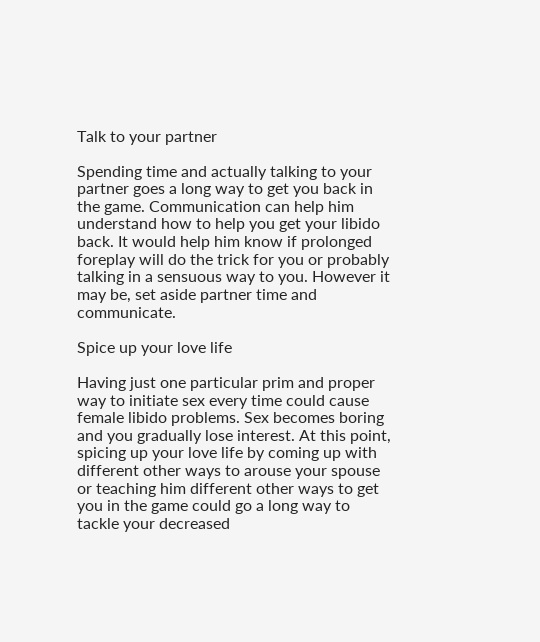Talk to your partner

Spending time and actually talking to your partner goes a long way to get you back in the game. Communication can help him understand how to help you get your libido back. It would help him know if prolonged foreplay will do the trick for you or probably talking in a sensuous way to you. However it may be, set aside partner time and communicate.

Spice up your love life

Having just one particular prim and proper way to initiate sex every time could cause female libido problems. Sex becomes boring and you gradually lose interest. At this point, spicing up your love life by coming up with different other ways to arouse your spouse or teaching him different other ways to get you in the game could go a long way to tackle your decreased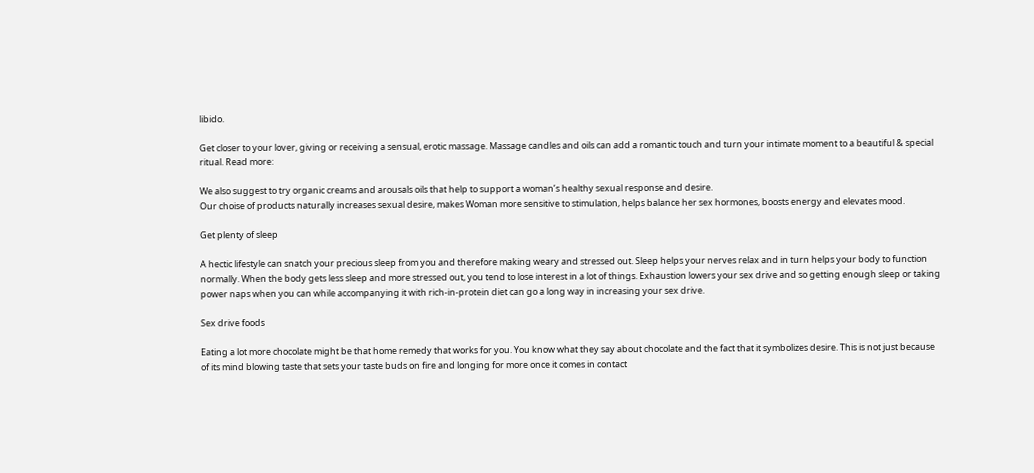libido.

Get closer to your lover, giving or receiving a sensual, erotic massage. Massage candles and oils can add a romantic touch and turn your intimate moment to a beautiful & special ritual. Read more:

We also suggest to try organic creams and arousals oils that help to support a woman’s healthy sexual response and desire.
Our choise of products naturally increases sexual desire, makes Woman more sensitive to stimulation, helps balance her sex hormones, boosts energy and elevates mood.

Get plenty of sleep

A hectic lifestyle can snatch your precious sleep from you and therefore making weary and stressed out. Sleep helps your nerves relax and in turn helps your body to function normally. When the body gets less sleep and more stressed out, you tend to lose interest in a lot of things. Exhaustion lowers your sex drive and so getting enough sleep or taking power naps when you can while accompanying it with rich-in-protein diet can go a long way in increasing your sex drive.

Sex drive foods

Eating a lot more chocolate might be that home remedy that works for you. You know what they say about chocolate and the fact that it symbolizes desire. This is not just because of its mind blowing taste that sets your taste buds on fire and longing for more once it comes in contact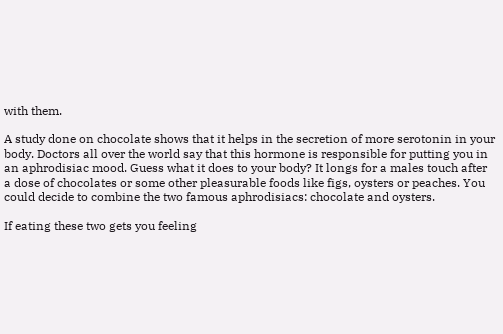with them.

A study done on chocolate shows that it helps in the secretion of more serotonin in your body. Doctors all over the world say that this hormone is responsible for putting you in an aphrodisiac mood. Guess what it does to your body? It longs for a males touch after a dose of chocolates or some other pleasurable foods like figs, oysters or peaches. You could decide to combine the two famous aphrodisiacs: chocolate and oysters.

If eating these two gets you feeling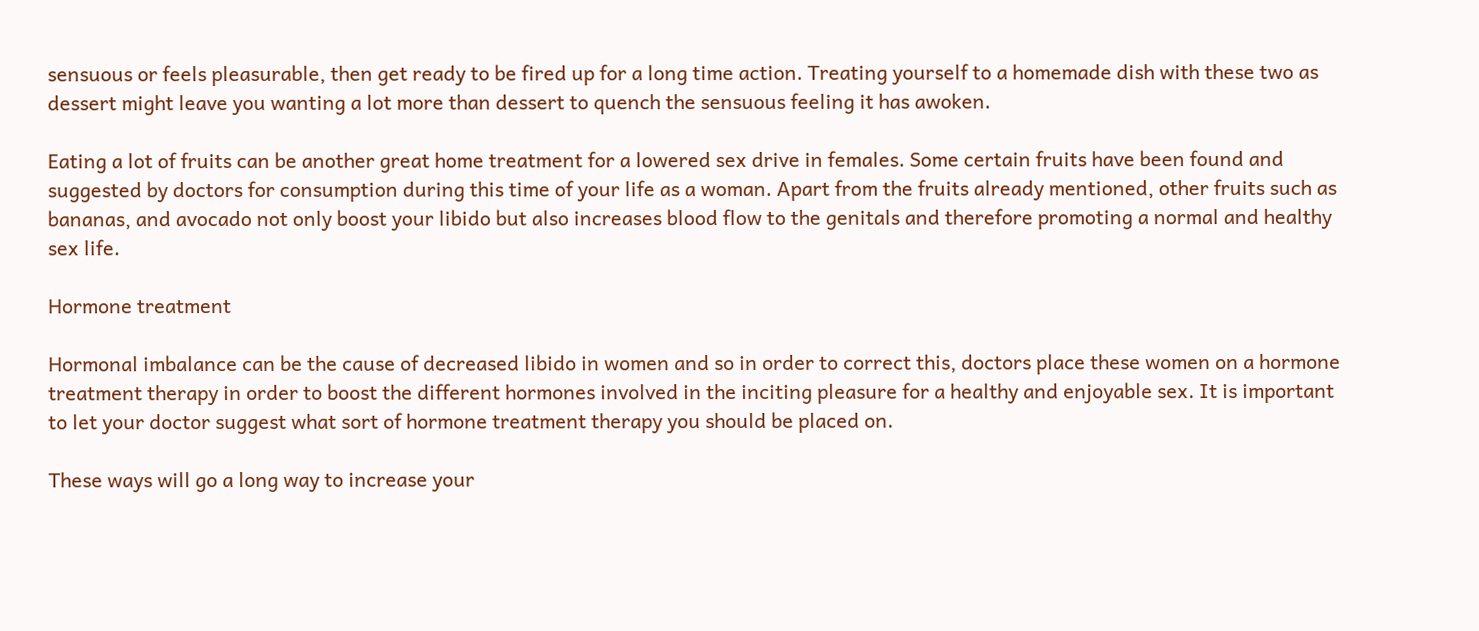sensuous or feels pleasurable, then get ready to be fired up for a long time action. Treating yourself to a homemade dish with these two as dessert might leave you wanting a lot more than dessert to quench the sensuous feeling it has awoken.

Eating a lot of fruits can be another great home treatment for a lowered sex drive in females. Some certain fruits have been found and suggested by doctors for consumption during this time of your life as a woman. Apart from the fruits already mentioned, other fruits such as bananas, and avocado not only boost your libido but also increases blood flow to the genitals and therefore promoting a normal and healthy sex life.

Hormone treatment

Hormonal imbalance can be the cause of decreased libido in women and so in order to correct this, doctors place these women on a hormone treatment therapy in order to boost the different hormones involved in the inciting pleasure for a healthy and enjoyable sex. It is important to let your doctor suggest what sort of hormone treatment therapy you should be placed on.

These ways will go a long way to increase your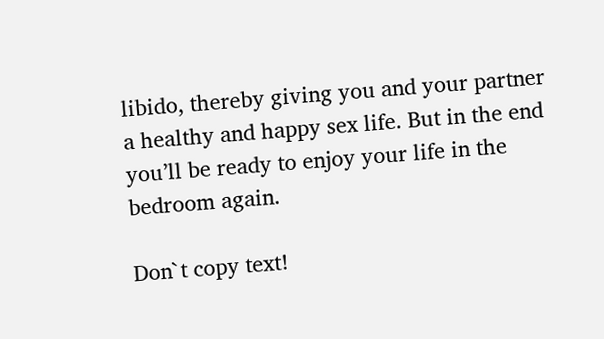libido, thereby giving you and your partner a healthy and happy sex life. But in the end you’ll be ready to enjoy your life in the bedroom again.

Don`t copy text!